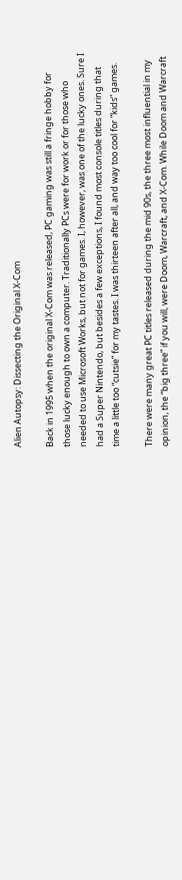Alien Autopsy: Dissecting the Original X-Com

Back in 1995 when the original X-Com was released, PC gaming was still a fringe hobby for those lucky enough to own a computer. Traditionally PCs were for work or for those who needed to use Microsoft Works, but not for games. I, however, was one of the lucky ones. Sure I had a Super Nintendo, but besides a few exceptions, I found most console titles during that time a little too “cutsie” for my tastes. I was thirteen after all, and way too cool for “kids” games.

There were many great PC titles released during the mid 90s, the three most influential in my opinion, the “big three” if you will, were Doom, Warcraft, and X-Com. While Doom and Warcraft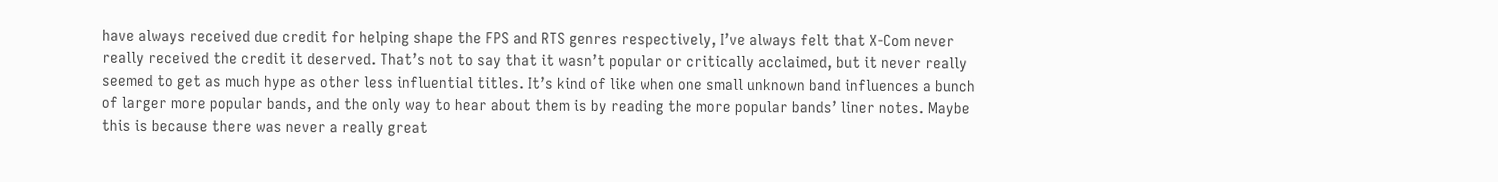have always received due credit for helping shape the FPS and RTS genres respectively, I’ve always felt that X-Com never really received the credit it deserved. That’s not to say that it wasn’t popular or critically acclaimed, but it never really seemed to get as much hype as other less influential titles. It’s kind of like when one small unknown band influences a bunch of larger more popular bands, and the only way to hear about them is by reading the more popular bands’ liner notes. Maybe this is because there was never a really great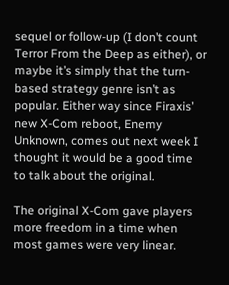sequel or follow-up (I don’t count Terror From the Deep as either), or maybe it’s simply that the turn-based strategy genre isn’t as popular. Either way since Firaxis’ new X-Com reboot, Enemy Unknown, comes out next week I thought it would be a good time to talk about the original.

The original X-Com gave players more freedom in a time when most games were very linear.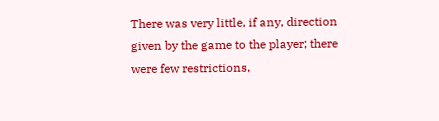There was very little, if any, direction given by the game to the player; there were few restrictions,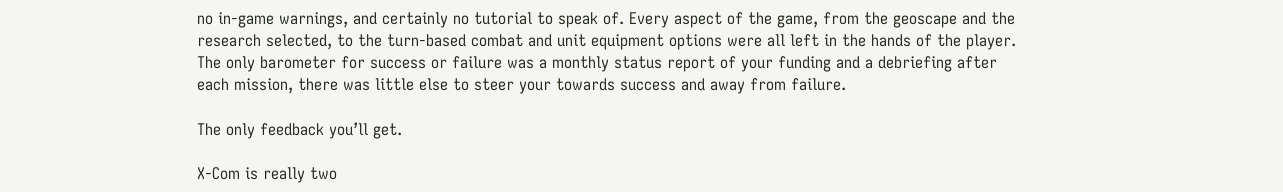no in-game warnings, and certainly no tutorial to speak of. Every aspect of the game, from the geoscape and the research selected, to the turn-based combat and unit equipment options were all left in the hands of the player. The only barometer for success or failure was a monthly status report of your funding and a debriefing after each mission, there was little else to steer your towards success and away from failure.

The only feedback you’ll get.

X-Com is really two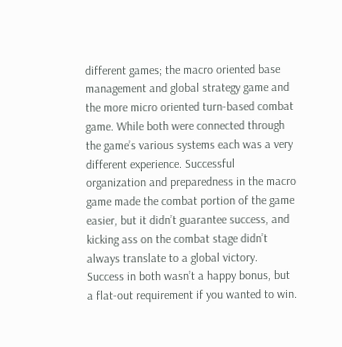different games; the macro oriented base management and global strategy game and the more micro oriented turn-based combat game. While both were connected through the game’s various systems each was a very different experience. Successful organization and preparedness in the macro game made the combat portion of the game easier, but it didn’t guarantee success, and kicking ass on the combat stage didn’t always translate to a global victory. Success in both wasn’t a happy bonus, but a flat-out requirement if you wanted to win.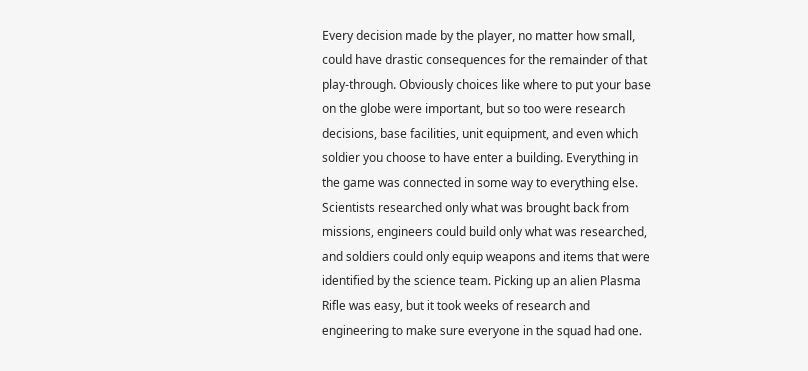Every decision made by the player, no matter how small, could have drastic consequences for the remainder of that play-through. Obviously choices like where to put your base on the globe were important, but so too were research decisions, base facilities, unit equipment, and even which soldier you choose to have enter a building. Everything in the game was connected in some way to everything else. Scientists researched only what was brought back from missions, engineers could build only what was researched, and soldiers could only equip weapons and items that were identified by the science team. Picking up an alien Plasma Rifle was easy, but it took weeks of research and engineering to make sure everyone in the squad had one.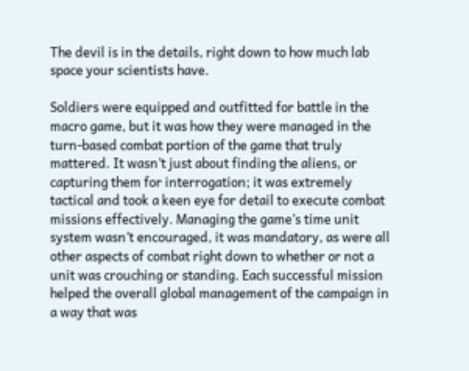The devil is in the details, right down to how much lab space your scientists have.

Soldiers were equipped and outfitted for battle in the macro game, but it was how they were managed in the turn-based combat portion of the game that truly mattered. It wasn’t just about finding the aliens, or capturing them for interrogation; it was extremely tactical and took a keen eye for detail to execute combat missions effectively. Managing the game’s time unit system wasn’t encouraged, it was mandatory, as were all other aspects of combat right down to whether or not a unit was crouching or standing. Each successful mission helped the overall global management of the campaign in a way that was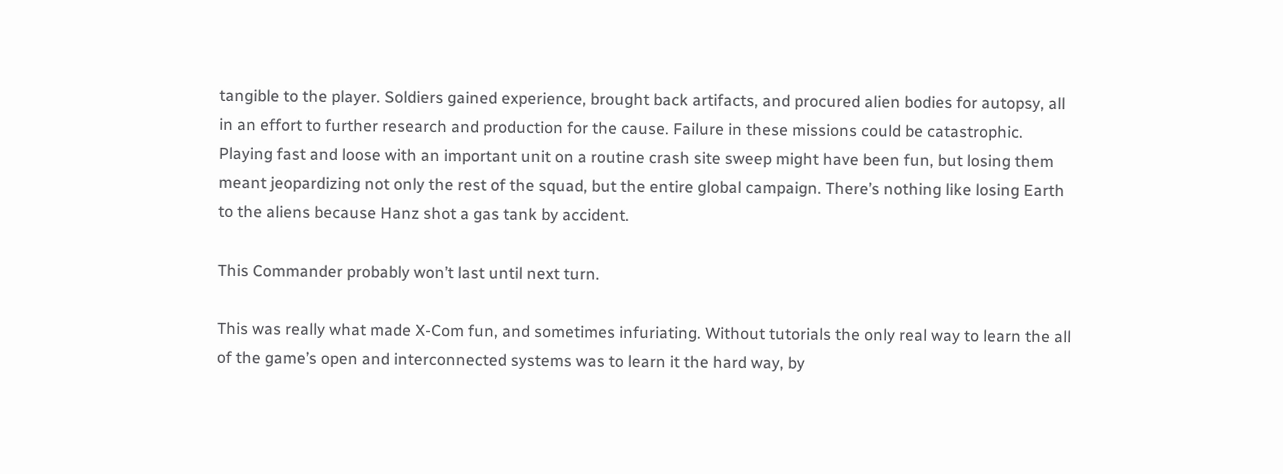tangible to the player. Soldiers gained experience, brought back artifacts, and procured alien bodies for autopsy, all in an effort to further research and production for the cause. Failure in these missions could be catastrophic. Playing fast and loose with an important unit on a routine crash site sweep might have been fun, but losing them meant jeopardizing not only the rest of the squad, but the entire global campaign. There’s nothing like losing Earth to the aliens because Hanz shot a gas tank by accident.

This Commander probably won’t last until next turn.

This was really what made X-Com fun, and sometimes infuriating. Without tutorials the only real way to learn the all of the game’s open and interconnected systems was to learn it the hard way, by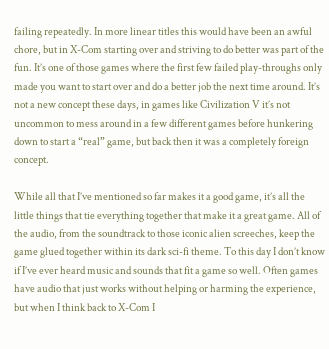failing repeatedly. In more linear titles this would have been an awful chore, but in X-Com starting over and striving to do better was part of the fun. It’s one of those games where the first few failed play-throughs only made you want to start over and do a better job the next time around. It’s not a new concept these days, in games like Civilization V it’s not uncommon to mess around in a few different games before hunkering down to start a “real” game, but back then it was a completely foreign concept.

While all that I’ve mentioned so far makes it a good game, it’s all the little things that tie everything together that make it a great game. All of the audio, from the soundtrack to those iconic alien screeches, keep the game glued together within its dark sci-fi theme. To this day I don’t know if I’ve ever heard music and sounds that fit a game so well. Often games have audio that just works without helping or harming the experience, but when I think back to X-Com I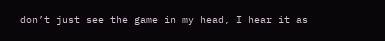don’t just see the game in my head, I hear it as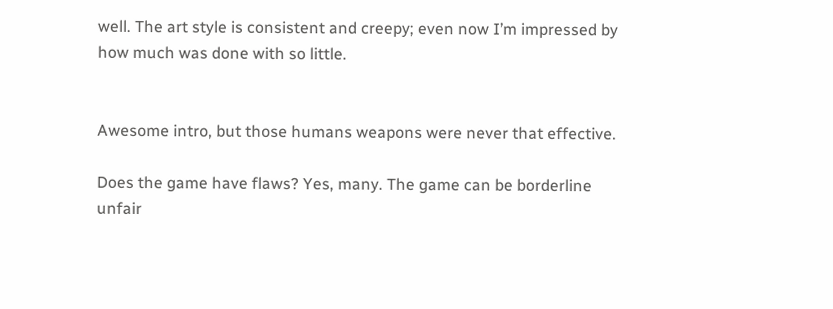well. The art style is consistent and creepy; even now I’m impressed by how much was done with so little.


Awesome intro, but those humans weapons were never that effective.

Does the game have flaws? Yes, many. The game can be borderline unfair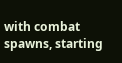with combat spawns, starting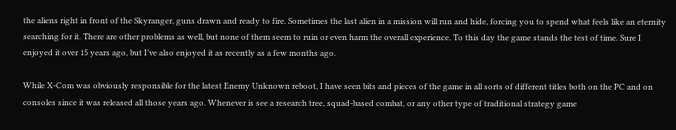the aliens right in front of the Skyranger, guns drawn and ready to fire. Sometimes the last alien in a mission will run and hide, forcing you to spend what feels like an eternity searching for it. There are other problems as well, but none of them seem to ruin or even harm the overall experience. To this day the game stands the test of time. Sure I enjoyed it over 15 years ago, but I’ve also enjoyed it as recently as a few months ago.

While X-Com was obviously responsible for the latest Enemy Unknown reboot, I have seen bits and pieces of the game in all sorts of different titles both on the PC and on consoles since it was released all those years ago. Whenever is see a research tree, squad-based combat, or any other type of traditional strategy game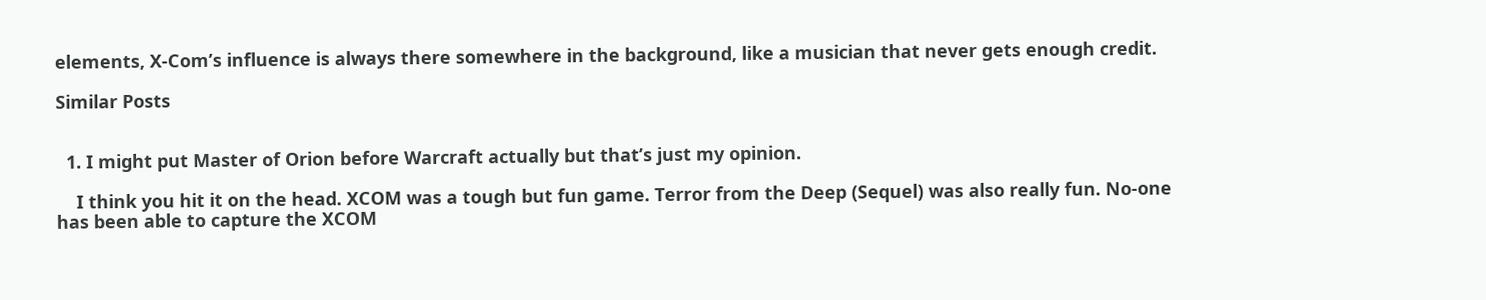elements, X-Com’s influence is always there somewhere in the background, like a musician that never gets enough credit.

Similar Posts


  1. I might put Master of Orion before Warcraft actually but that’s just my opinion.

    I think you hit it on the head. XCOM was a tough but fun game. Terror from the Deep (Sequel) was also really fun. No-one has been able to capture the XCOM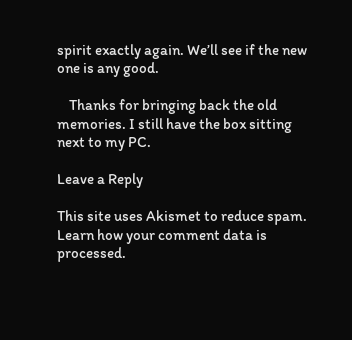spirit exactly again. We’ll see if the new one is any good.

    Thanks for bringing back the old memories. I still have the box sitting next to my PC.

Leave a Reply

This site uses Akismet to reduce spam. Learn how your comment data is processed.